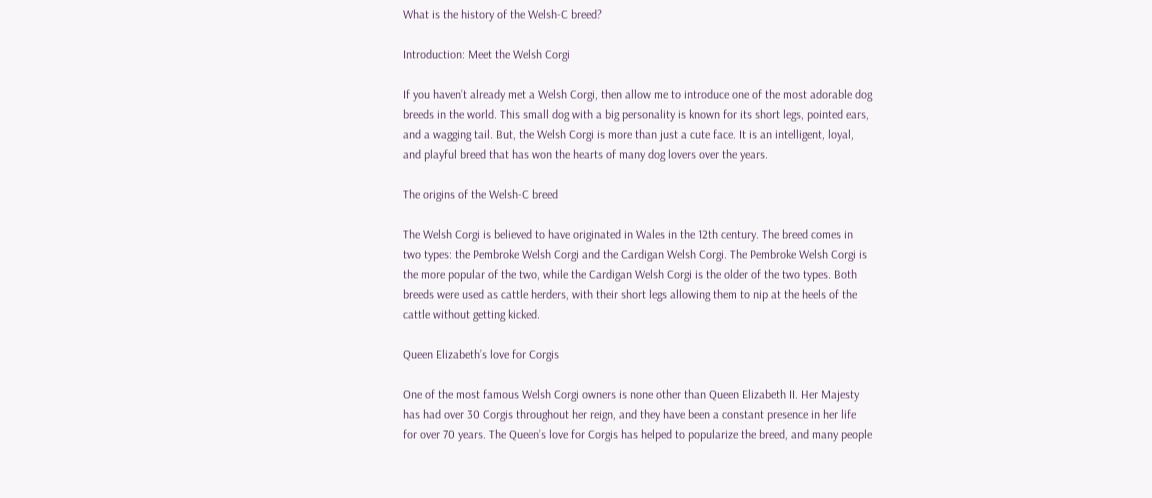What is the history of the Welsh-C breed?

Introduction: Meet the Welsh Corgi

If you haven’t already met a Welsh Corgi, then allow me to introduce one of the most adorable dog breeds in the world. This small dog with a big personality is known for its short legs, pointed ears, and a wagging tail. But, the Welsh Corgi is more than just a cute face. It is an intelligent, loyal, and playful breed that has won the hearts of many dog lovers over the years.

The origins of the Welsh-C breed

The Welsh Corgi is believed to have originated in Wales in the 12th century. The breed comes in two types: the Pembroke Welsh Corgi and the Cardigan Welsh Corgi. The Pembroke Welsh Corgi is the more popular of the two, while the Cardigan Welsh Corgi is the older of the two types. Both breeds were used as cattle herders, with their short legs allowing them to nip at the heels of the cattle without getting kicked.

Queen Elizabeth’s love for Corgis

One of the most famous Welsh Corgi owners is none other than Queen Elizabeth II. Her Majesty has had over 30 Corgis throughout her reign, and they have been a constant presence in her life for over 70 years. The Queen’s love for Corgis has helped to popularize the breed, and many people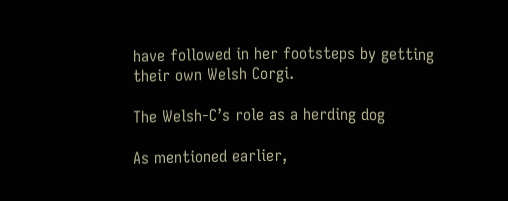have followed in her footsteps by getting their own Welsh Corgi.

The Welsh-C’s role as a herding dog

As mentioned earlier,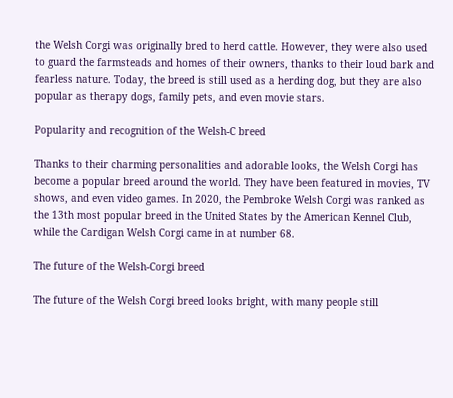the Welsh Corgi was originally bred to herd cattle. However, they were also used to guard the farmsteads and homes of their owners, thanks to their loud bark and fearless nature. Today, the breed is still used as a herding dog, but they are also popular as therapy dogs, family pets, and even movie stars.

Popularity and recognition of the Welsh-C breed

Thanks to their charming personalities and adorable looks, the Welsh Corgi has become a popular breed around the world. They have been featured in movies, TV shows, and even video games. In 2020, the Pembroke Welsh Corgi was ranked as the 13th most popular breed in the United States by the American Kennel Club, while the Cardigan Welsh Corgi came in at number 68.

The future of the Welsh-Corgi breed

The future of the Welsh Corgi breed looks bright, with many people still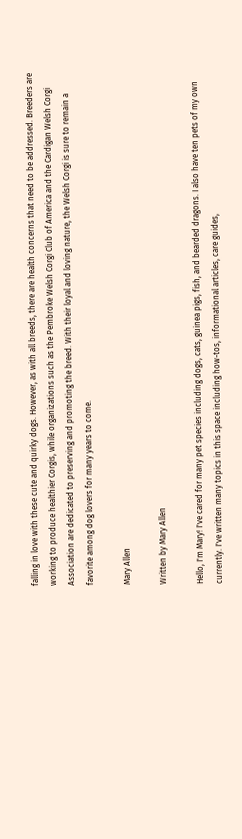falling in love with these cute and quirky dogs. However, as with all breeds, there are health concerns that need to be addressed. Breeders are working to produce healthier Corgis, while organizations such as the Pembroke Welsh Corgi Club of America and the Cardigan Welsh Corgi Association are dedicated to preserving and promoting the breed. With their loyal and loving nature, the Welsh Corgi is sure to remain a favorite among dog lovers for many years to come.

Mary Allen

Written by Mary Allen

Hello, I'm Mary! I've cared for many pet species including dogs, cats, guinea pigs, fish, and bearded dragons. I also have ten pets of my own currently. I've written many topics in this space including how-tos, informational articles, care guides,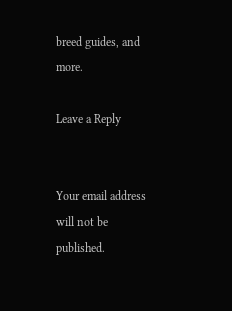breed guides, and more.

Leave a Reply


Your email address will not be published.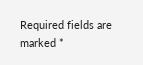Required fields are marked *